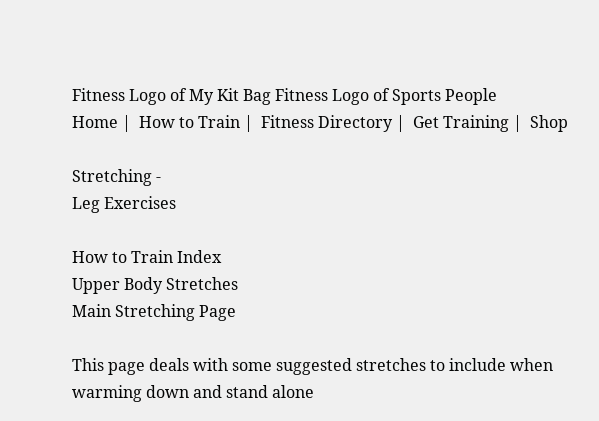Fitness Logo of My Kit Bag Fitness Logo of Sports People
Home |  How to Train |  Fitness Directory |  Get Training |  Shop

Stretching -
Leg Exercises

How to Train Index
Upper Body Stretches
Main Stretching Page

This page deals with some suggested stretches to include when warming down and stand alone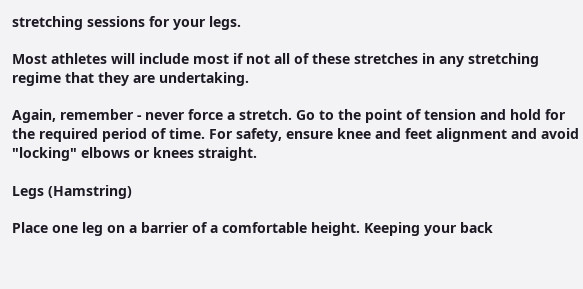stretching sessions for your legs.

Most athletes will include most if not all of these stretches in any stretching regime that they are undertaking.

Again, remember - never force a stretch. Go to the point of tension and hold for the required period of time. For safety, ensure knee and feet alignment and avoid "locking" elbows or knees straight.

Legs (Hamstring)

Place one leg on a barrier of a comfortable height. Keeping your back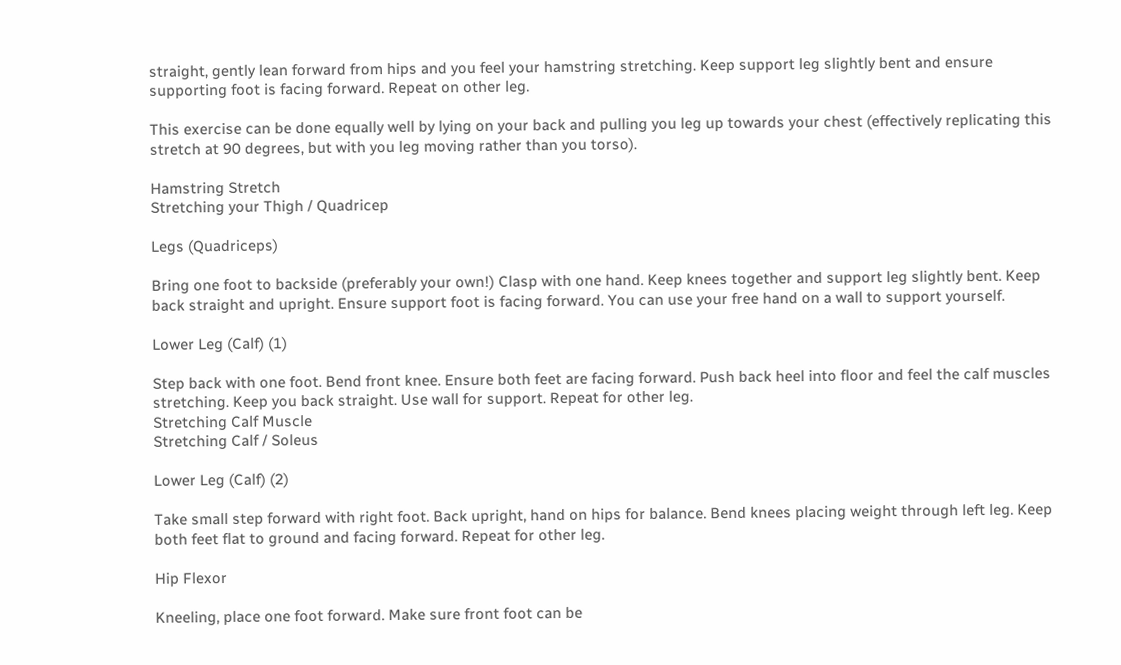straight, gently lean forward from hips and you feel your hamstring stretching. Keep support leg slightly bent and ensure supporting foot is facing forward. Repeat on other leg.

This exercise can be done equally well by lying on your back and pulling you leg up towards your chest (effectively replicating this stretch at 90 degrees, but with you leg moving rather than you torso).

Hamstring Stretch
Stretching your Thigh / Quadricep

Legs (Quadriceps)

Bring one foot to backside (preferably your own!) Clasp with one hand. Keep knees together and support leg slightly bent. Keep back straight and upright. Ensure support foot is facing forward. You can use your free hand on a wall to support yourself.

Lower Leg (Calf) (1)

Step back with one foot. Bend front knee. Ensure both feet are facing forward. Push back heel into floor and feel the calf muscles stretching. Keep you back straight. Use wall for support. Repeat for other leg.
Stretching Calf Muscle
Stretching Calf / Soleus

Lower Leg (Calf) (2)

Take small step forward with right foot. Back upright, hand on hips for balance. Bend knees placing weight through left leg. Keep both feet flat to ground and facing forward. Repeat for other leg.

Hip Flexor

Kneeling, place one foot forward. Make sure front foot can be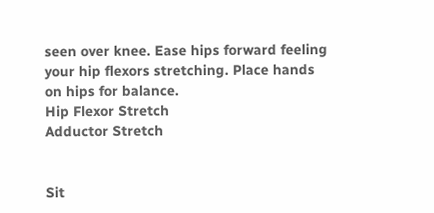seen over knee. Ease hips forward feeling your hip flexors stretching. Place hands on hips for balance.
Hip Flexor Stretch
Adductor Stretch


Sit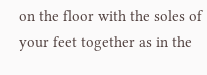on the floor with the soles of your feet together as in the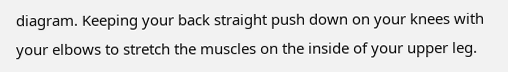diagram. Keeping your back straight push down on your knees with your elbows to stretch the muscles on the inside of your upper leg.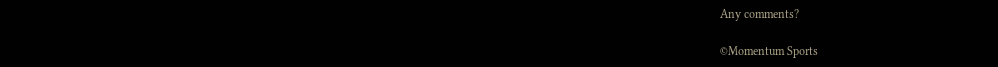Any comments?

©Momentum Sports